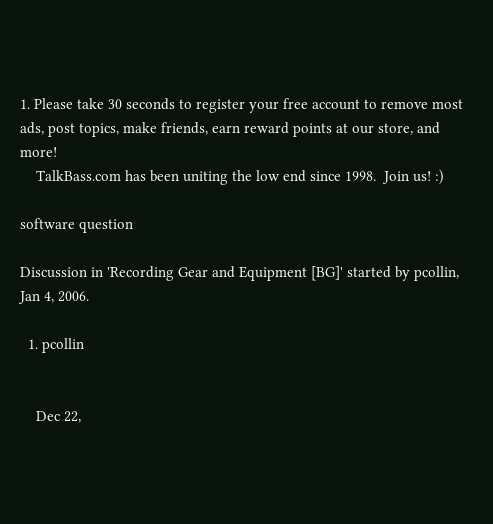1. Please take 30 seconds to register your free account to remove most ads, post topics, make friends, earn reward points at our store, and more!
    TalkBass.com has been uniting the low end since 1998.  Join us! :)

software question

Discussion in 'Recording Gear and Equipment [BG]' started by pcollin, Jan 4, 2006.

  1. pcollin


    Dec 22,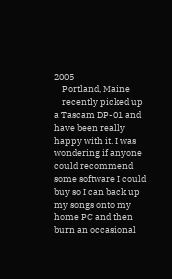2005
    Portland, Maine
    recently picked up a Tascam DP-01 and have been really happy with it. I was wondering if anyone could recommend some software I could buy so I can back up my songs onto my home PC and then burn an occasional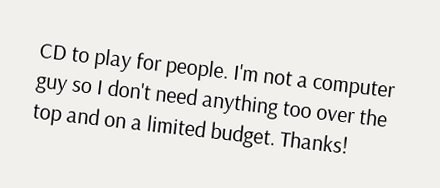CD to play for people. I'm not a computer guy so I don't need anything too over the top and on a limited budget. Thanks!